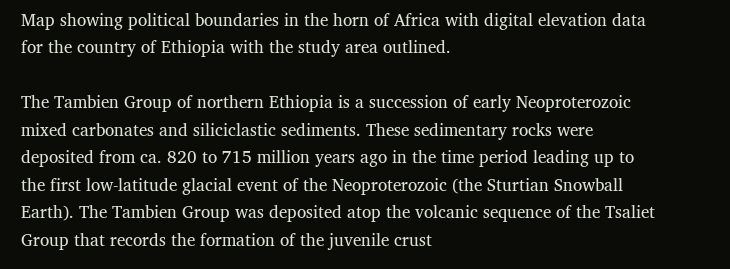Map showing political boundaries in the horn of Africa with digital elevation data for the country of Ethiopia with the study area outlined.

The Tambien Group of northern Ethiopia is a succession of early Neoproterozoic mixed carbonates and siliciclastic sediments. These sedimentary rocks were deposited from ca. 820 to 715 million years ago in the time period leading up to the first low-latitude glacial event of the Neoproterozoic (the Sturtian Snowball Earth). The Tambien Group was deposited atop the volcanic sequence of the Tsaliet Group that records the formation of the juvenile crust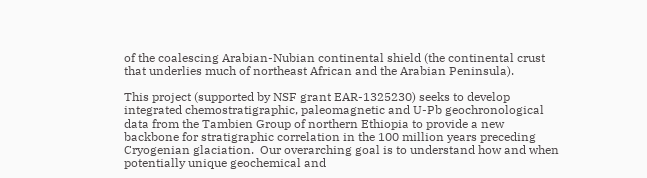of the coalescing Arabian-Nubian continental shield (the continental crust that underlies much of northeast African and the Arabian Peninsula).

This project (supported by NSF grant EAR-1325230) seeks to develop integrated chemostratigraphic, paleomagnetic and U-Pb geochronological data from the Tambien Group of northern Ethiopia to provide a new backbone for stratigraphic correlation in the 100 million years preceding Cryogenian glaciation.  Our overarching goal is to understand how and when potentially unique geochemical and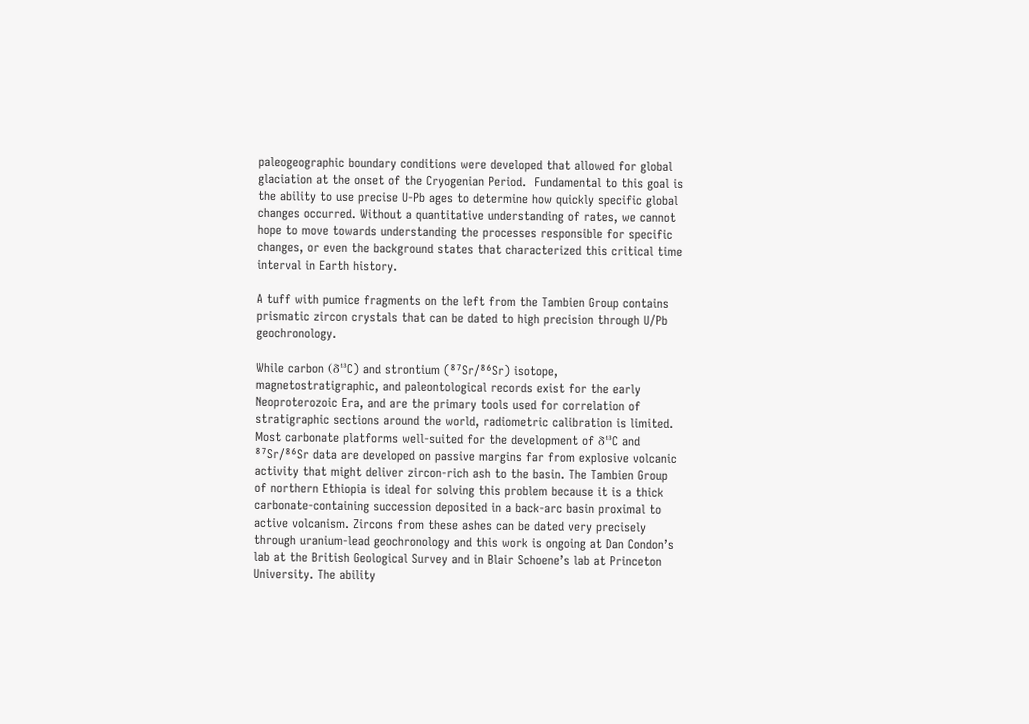paleogeographic boundary conditions were developed that allowed for global glaciation at the onset of the Cryogenian Period.  Fundamental to this goal is the ability to use precise U-Pb ages to determine how quickly specific global changes occurred. Without a quantitative understanding of rates, we cannot hope to move towards understanding the processes responsible for specific changes, or even the background states that characterized this critical time interval in Earth history.

A tuff with pumice fragments on the left from the Tambien Group contains prismatic zircon crystals that can be dated to high precision through U/Pb geochronology.

While carbon (δ¹³C) and strontium (⁸⁷Sr/⁸⁶Sr) isotope, magnetostratigraphic, and paleontological records exist for the early Neoproterozoic Era, and are the primary tools used for correlation of stratigraphic sections around the world, radiometric calibration is limited.  Most carbonate platforms well-suited for the development of δ¹³C and ⁸⁷Sr/⁸⁶Sr data are developed on passive margins far from explosive volcanic activity that might deliver zircon-rich ash to the basin. The Tambien Group of northern Ethiopia is ideal for solving this problem because it is a thick carbonate-containing succession deposited in a back-arc basin proximal to active volcanism. Zircons from these ashes can be dated very precisely through uranium-lead geochronology and this work is ongoing at Dan Condon’s lab at the British Geological Survey and in Blair Schoene’s lab at Princeton University. The ability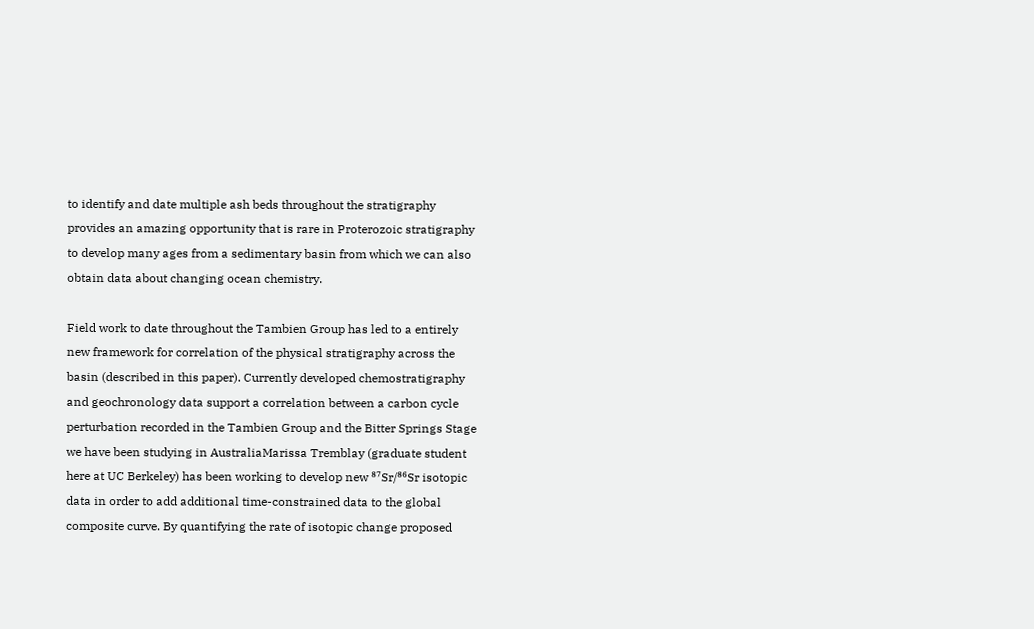to identify and date multiple ash beds throughout the stratigraphy provides an amazing opportunity that is rare in Proterozoic stratigraphy to develop many ages from a sedimentary basin from which we can also obtain data about changing ocean chemistry.

Field work to date throughout the Tambien Group has led to a entirely new framework for correlation of the physical stratigraphy across the basin (described in this paper). Currently developed chemostratigraphy and geochronology data support a correlation between a carbon cycle perturbation recorded in the Tambien Group and the Bitter Springs Stage we have been studying in AustraliaMarissa Tremblay (graduate student here at UC Berkeley) has been working to develop new ⁸⁷Sr/⁸⁶Sr isotopic data in order to add additional time-constrained data to the global composite curve. By quantifying the rate of isotopic change proposed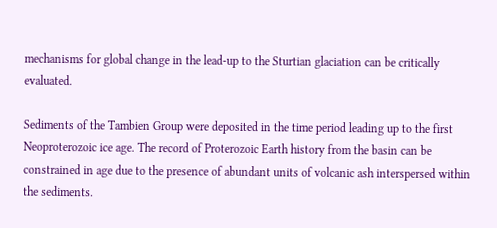mechanisms for global change in the lead-up to the Sturtian glaciation can be critically evaluated.

Sediments of the Tambien Group were deposited in the time period leading up to the first Neoproterozoic ice age. The record of Proterozoic Earth history from the basin can be constrained in age due to the presence of abundant units of volcanic ash interspersed within the sediments.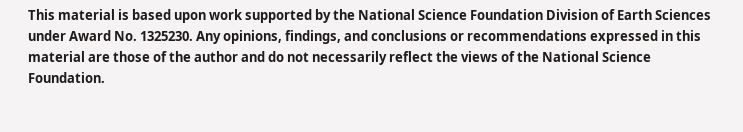This material is based upon work supported by the National Science Foundation Division of Earth Sciences under Award No. 1325230. Any opinions, findings, and conclusions or recommendations expressed in this material are those of the author and do not necessarily reflect the views of the National Science Foundation.